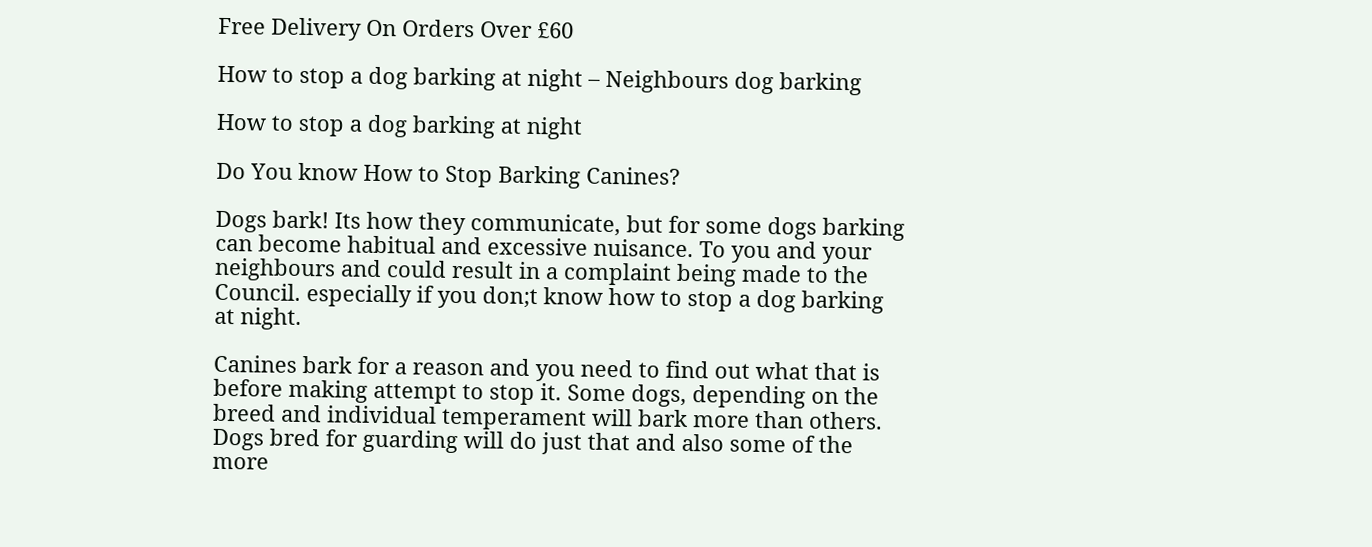Free Delivery On Orders Over £60

How to stop a dog barking at night – Neighbours dog barking

How to stop a dog barking at night

Do You know How to Stop Barking Canines?

Dogs bark! Its how they communicate, but for some dogs barking can become habitual and excessive nuisance. To you and your neighbours and could result in a complaint being made to the Council. especially if you don;t know how to stop a dog barking at night.

Canines bark for a reason and you need to find out what that is before making attempt to stop it. Some dogs, depending on the breed and individual temperament will bark more than others. Dogs bred for guarding will do just that and also some of the more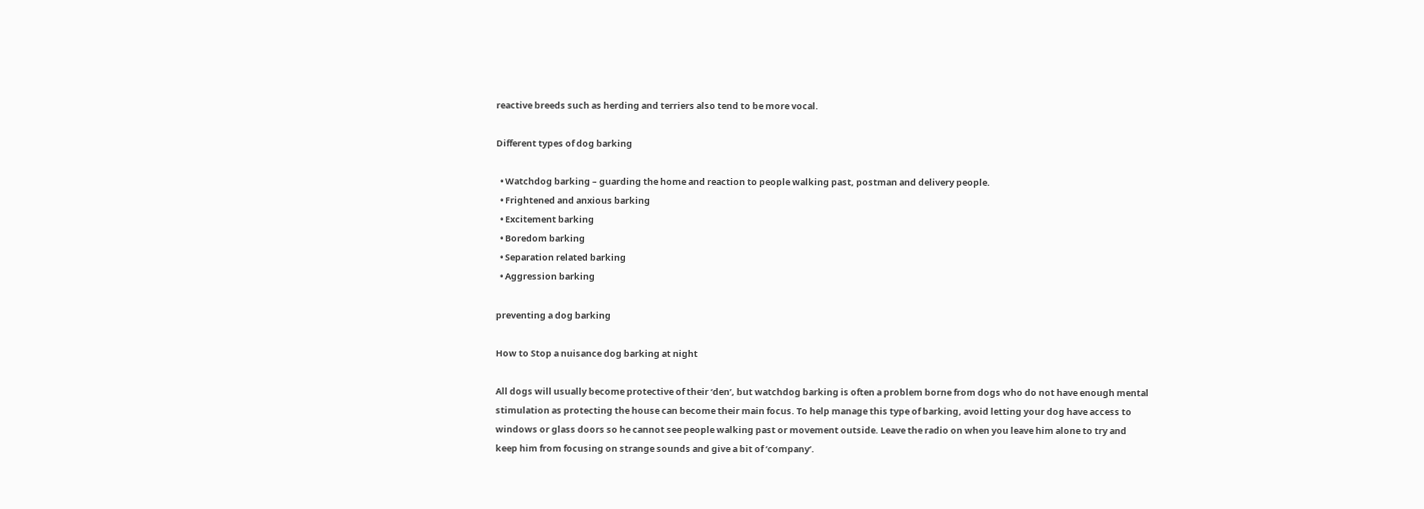reactive breeds such as herding and terriers also tend to be more vocal.

Different types of dog barking

  • Watchdog barking – guarding the home and reaction to people walking past, postman and delivery people.
  • Frightened and anxious barking
  • Excitement barking
  • Boredom barking
  • Separation related barking
  • Aggression barking

preventing a dog barking

How to Stop a nuisance dog barking at night

All dogs will usually become protective of their ‘den’, but watchdog barking is often a problem borne from dogs who do not have enough mental stimulation as protecting the house can become their main focus. To help manage this type of barking, avoid letting your dog have access to windows or glass doors so he cannot see people walking past or movement outside. Leave the radio on when you leave him alone to try and keep him from focusing on strange sounds and give a bit of ‘company’.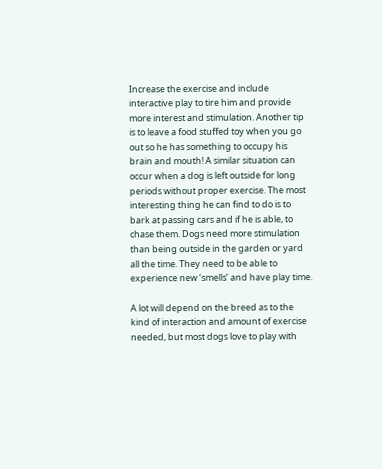Increase the exercise and include interactive play to tire him and provide more interest and stimulation. Another tip is to leave a food stuffed toy when you go out so he has something to occupy his brain and mouth! A similar situation can occur when a dog is left outside for long periods without proper exercise. The most interesting thing he can find to do is to bark at passing cars and if he is able, to chase them. Dogs need more stimulation than being outside in the garden or yard all the time. They need to be able to experience new ‘smells’ and have play time.

A lot will depend on the breed as to the kind of interaction and amount of exercise needed, but most dogs love to play with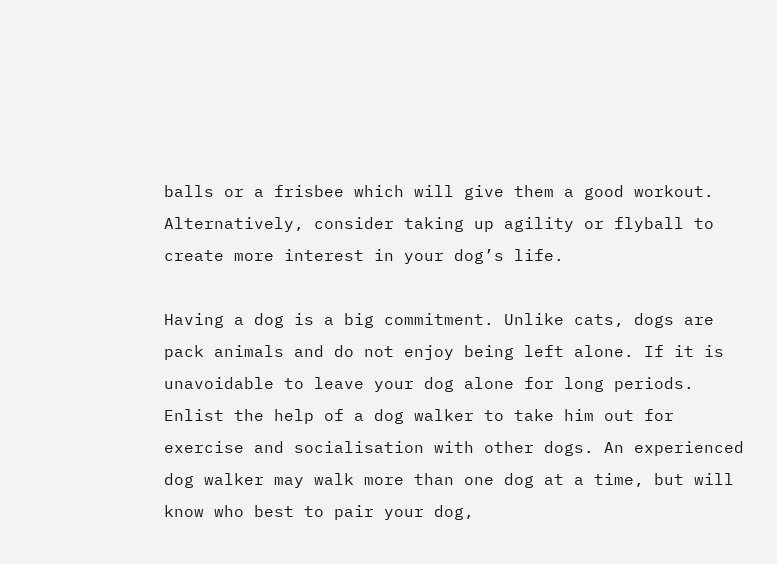balls or a frisbee which will give them a good workout. Alternatively, consider taking up agility or flyball to create more interest in your dog’s life.

Having a dog is a big commitment. Unlike cats, dogs are pack animals and do not enjoy being left alone. If it is unavoidable to leave your dog alone for long periods. Enlist the help of a dog walker to take him out for exercise and socialisation with other dogs. An experienced dog walker may walk more than one dog at a time, but will know who best to pair your dog,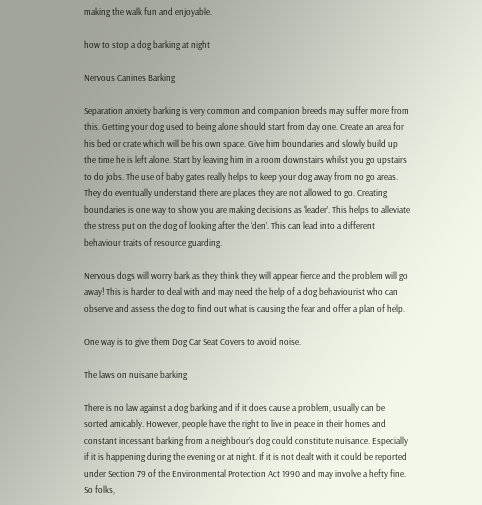making the walk fun and enjoyable.

how to stop a dog barking at night

Nervous Canines Barking

Separation anxiety barking is very common and companion breeds may suffer more from this. Getting your dog used to being alone should start from day one. Create an area for his bed or crate which will be his own space. Give him boundaries and slowly build up the time he is left alone. Start by leaving him in a room downstairs whilst you go upstairs to do jobs. The use of baby gates really helps to keep your dog away from no go areas. They do eventually understand there are places they are not allowed to go. Creating boundaries is one way to show you are making decisions as ‘leader’. This helps to alleviate the stress put on the dog of looking after the ‘den’. This can lead into a different behaviour traits of resource guarding.

Nervous dogs will worry bark as they think they will appear fierce and the problem will go away! This is harder to deal with and may need the help of a dog behaviourist who can observe and assess the dog to find out what is causing the fear and offer a plan of help.

One way is to give them Dog Car Seat Covers to avoid noise.

The laws on nuisane barking

There is no law against a dog barking and if it does cause a problem, usually can be sorted amicably. However, people have the right to live in peace in their homes and constant incessant barking from a neighbour’s dog could constitute nuisance. Especially if it is happening during the evening or at night. If it is not dealt with it could be reported under Section 79 of the Environmental Protection Act 1990 and may involve a hefty fine. So folks,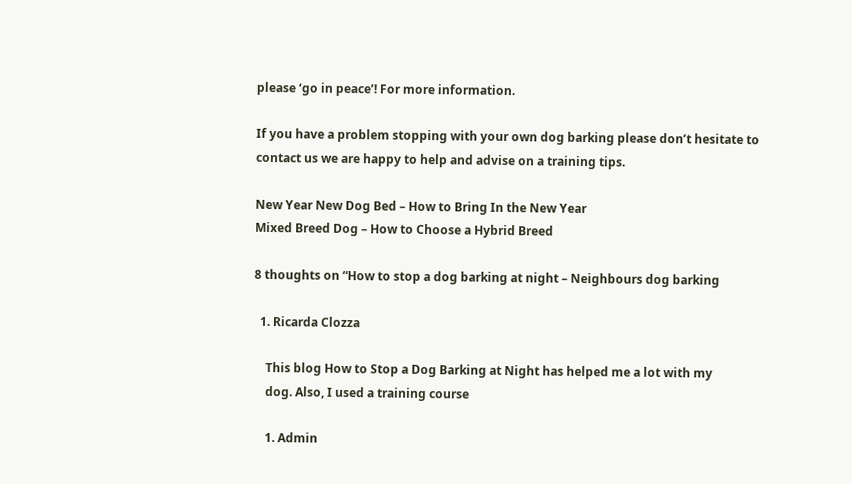please ‘go in peace’! For more information.

If you have a problem stopping with your own dog barking please don’t hesitate to contact us we are happy to help and advise on a training tips.

New Year New Dog Bed – How to Bring In the New Year
Mixed Breed Dog – How to Choose a Hybrid Breed

8 thoughts on “How to stop a dog barking at night – Neighbours dog barking

  1. Ricarda Clozza

    This blog How to Stop a Dog Barking at Night has helped me a lot with my
    dog. Also, I used a training course

    1. Admin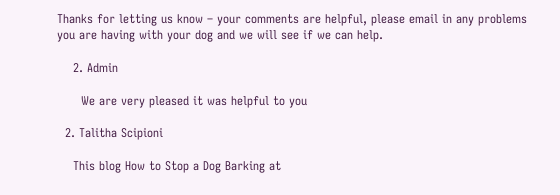Thanks for letting us know – your comments are helpful, please email in any problems you are having with your dog and we will see if we can help.

    2. Admin

      We are very pleased it was helpful to you

  2. Talitha Scipioni

    This blog How to Stop a Dog Barking at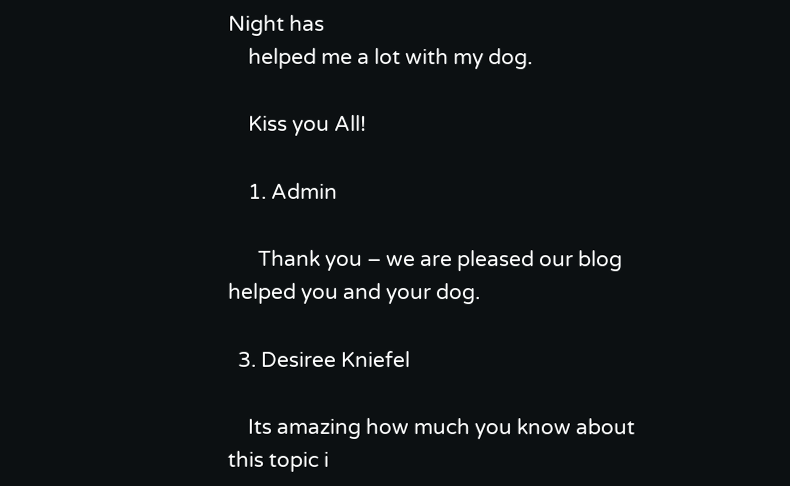Night has
    helped me a lot with my dog.

    Kiss you All!

    1. Admin

      Thank you – we are pleased our blog helped you and your dog.

  3. Desiree Kniefel

    Its amazing how much you know about this topic i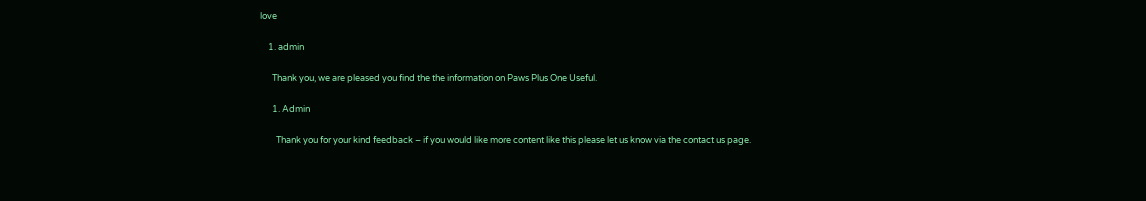love

    1. admin

      Thank you, we are pleased you find the the information on Paws Plus One Useful.

      1. Admin

        Thank you for your kind feedback – if you would like more content like this please let us know via the contact us page.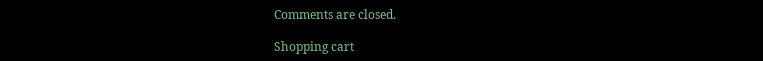Comments are closed.

Shopping cart